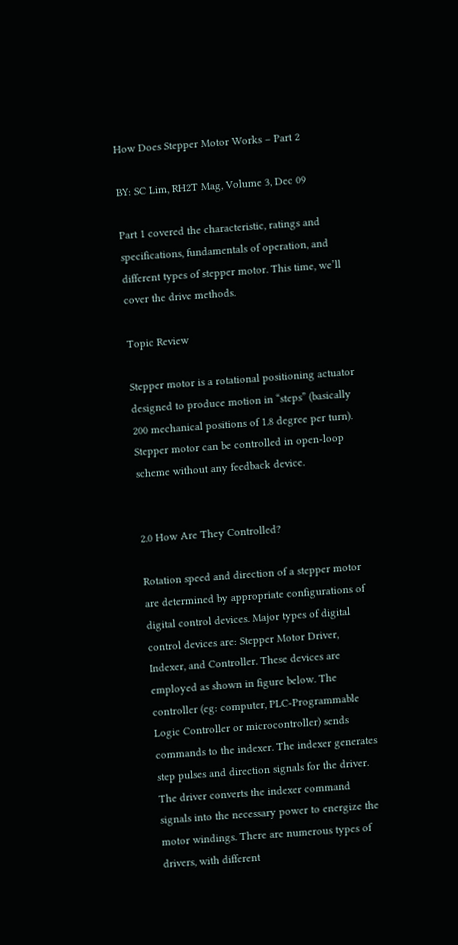How Does Stepper Motor Works – Part 2

BY: SC Lim, RH2T Mag, Volume 3, Dec 09

Part 1 covered the characteristic, ratings and specifications, fundamentals of operation, and different types of stepper motor. This time, we’ll cover the drive methods.

Topic Review

Stepper motor is a rotational positioning actuator designed to produce motion in “steps” (basically 200 mechanical positions of 1.8 degree per turn). Stepper motor can be controlled in open-loop scheme without any feedback device.


2.0 How Are They Controlled?

Rotation speed and direction of a stepper motor are determined by appropriate configurations of digital control devices. Major types of digital control devices are: Stepper Motor Driver, Indexer, and Controller. These devices are employed as shown in figure below. The controller (eg: computer, PLC-Programmable Logic Controller or microcontroller) sends commands to the indexer. The indexer generates step pulses and direction signals for the driver. The driver converts the indexer command signals into the necessary power to energize the motor windings. There are numerous types of drivers, with different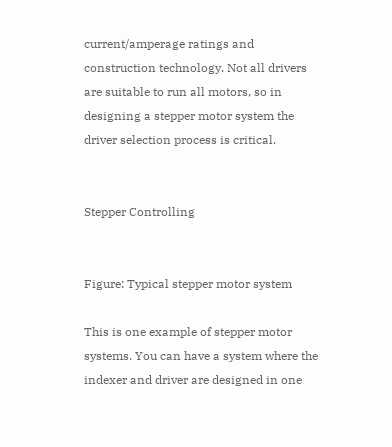current/amperage ratings and construction technology. Not all drivers are suitable to run all motors, so in designing a stepper motor system the driver selection process is critical.


Stepper Controlling


Figure: Typical stepper motor system

This is one example of stepper motor systems. You can have a system where the indexer and driver are designed in one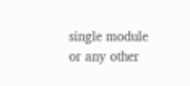single module or any other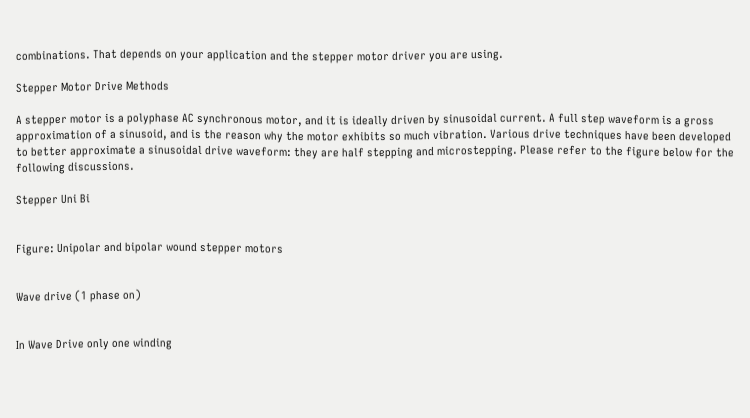combinations. That depends on your application and the stepper motor driver you are using.

Stepper Motor Drive Methods

A stepper motor is a polyphase AC synchronous motor, and it is ideally driven by sinusoidal current. A full step waveform is a gross approximation of a sinusoid, and is the reason why the motor exhibits so much vibration. Various drive techniques have been developed to better approximate a sinusoidal drive waveform: they are half stepping and microstepping. Please refer to the figure below for the following discussions.

Stepper Uni Bi


Figure: Unipolar and bipolar wound stepper motors


Wave drive (1 phase on)


In Wave Drive only one winding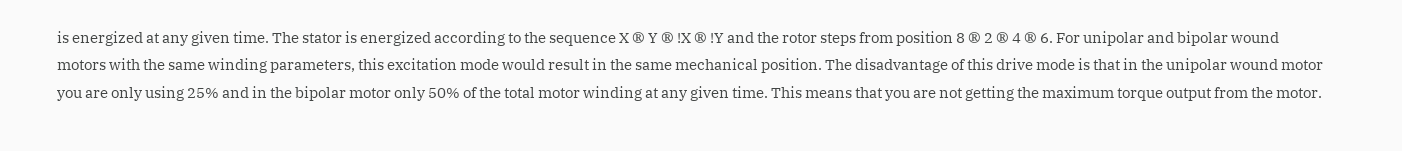is energized at any given time. The stator is energized according to the sequence X ® Y ® !X ® !Y and the rotor steps from position 8 ® 2 ® 4 ® 6. For unipolar and bipolar wound motors with the same winding parameters, this excitation mode would result in the same mechanical position. The disadvantage of this drive mode is that in the unipolar wound motor you are only using 25% and in the bipolar motor only 50% of the total motor winding at any given time. This means that you are not getting the maximum torque output from the motor.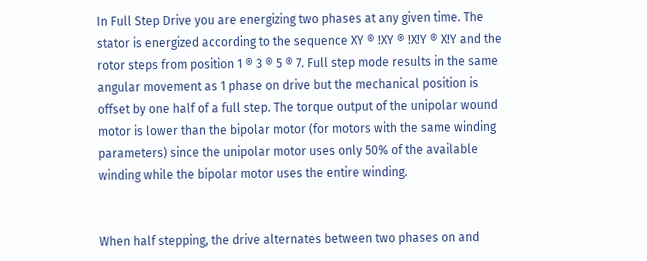In Full Step Drive you are energizing two phases at any given time. The stator is energized according to the sequence XY ® !XY ® !X!Y ® X!Y and the rotor steps from position 1 ® 3 ® 5 ® 7. Full step mode results in the same angular movement as 1 phase on drive but the mechanical position is offset by one half of a full step. The torque output of the unipolar wound motor is lower than the bipolar motor (for motors with the same winding parameters) since the unipolar motor uses only 50% of the available winding while the bipolar motor uses the entire winding.


When half stepping, the drive alternates between two phases on and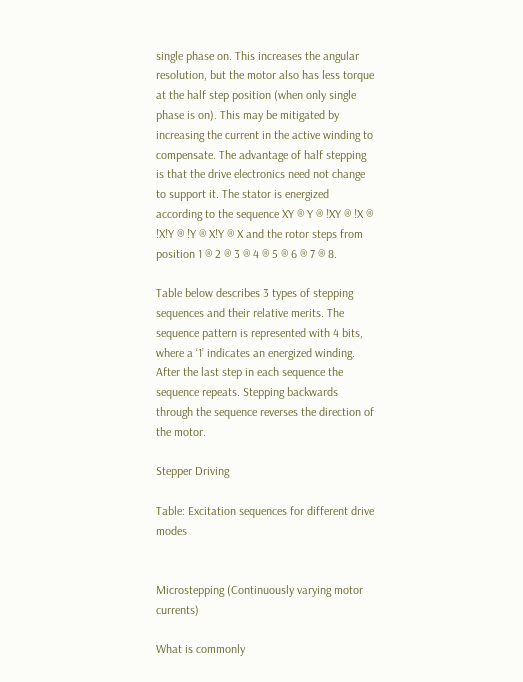single phase on. This increases the angular resolution, but the motor also has less torque at the half step position (when only single phase is on). This may be mitigated by increasing the current in the active winding to compensate. The advantage of half stepping is that the drive electronics need not change to support it. The stator is energized according to the sequence XY ® Y ® !XY ® !X ® !X!Y ® !Y ® X!Y ® X and the rotor steps from position 1 ® 2 ® 3 ® 4 ® 5 ® 6 ® 7 ® 8.

Table below describes 3 types of stepping sequences and their relative merits. The sequence pattern is represented with 4 bits, where a ‘1’ indicates an energized winding. After the last step in each sequence the sequence repeats. Stepping backwards through the sequence reverses the direction of the motor.

Stepper Driving

Table: Excitation sequences for different drive modes


Microstepping (Continuously varying motor currents)

What is commonly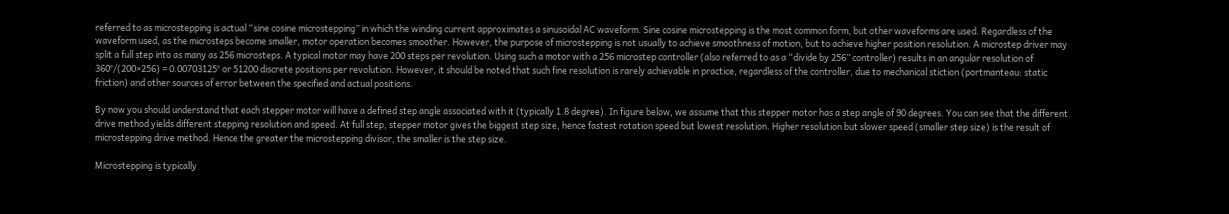referred to as microstepping is actual “sine cosine microstepping” in which the winding current approximates a sinusoidal AC waveform. Sine cosine microstepping is the most common form, but other waveforms are used. Regardless of the waveform used, as the microsteps become smaller, motor operation becomes smoother. However, the purpose of microstepping is not usually to achieve smoothness of motion, but to achieve higher position resolution. A microstep driver may split a full step into as many as 256 microsteps. A typical motor may have 200 steps per revolution. Using such a motor with a 256 microstep controller (also referred to as a “divide by 256” controller) results in an angular resolution of 360°/(200×256) = 0.00703125° or 51200 discrete positions per revolution. However, it should be noted that such fine resolution is rarely achievable in practice, regardless of the controller, due to mechanical stiction (portmanteau: static friction) and other sources of error between the specified and actual positions.

By now you should understand that each stepper motor will have a defined step angle associated with it (typically 1.8 degree). In figure below, we assume that this stepper motor has a step angle of 90 degrees. You can see that the different drive method yields different stepping resolution and speed. At full step, stepper motor gives the biggest step size, hence fastest rotation speed but lowest resolution. Higher resolution but slower speed (smaller step size) is the result of microstepping drive method. Hence the greater the microstepping divisor, the smaller is the step size.

Microstepping is typically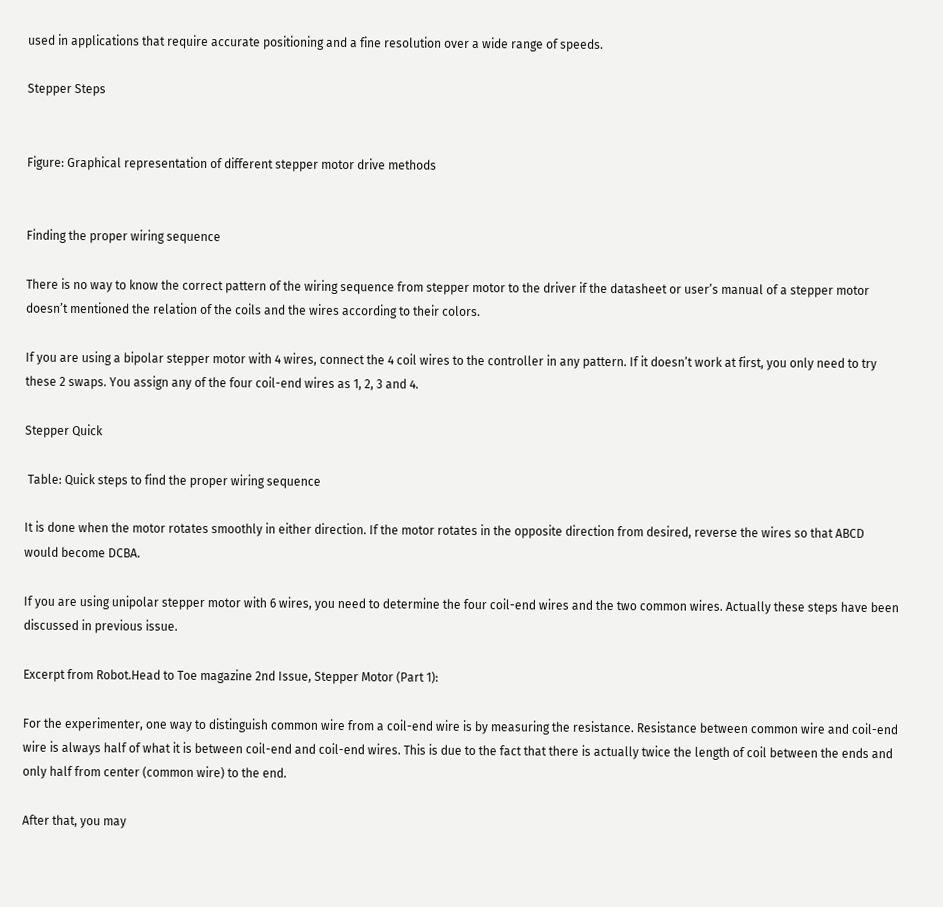used in applications that require accurate positioning and a fine resolution over a wide range of speeds.

Stepper Steps


Figure: Graphical representation of different stepper motor drive methods


Finding the proper wiring sequence

There is no way to know the correct pattern of the wiring sequence from stepper motor to the driver if the datasheet or user’s manual of a stepper motor doesn’t mentioned the relation of the coils and the wires according to their colors.

If you are using a bipolar stepper motor with 4 wires, connect the 4 coil wires to the controller in any pattern. If it doesn’t work at first, you only need to try these 2 swaps. You assign any of the four coil-end wires as 1, 2, 3 and 4.

Stepper Quick

 Table: Quick steps to find the proper wiring sequence

It is done when the motor rotates smoothly in either direction. If the motor rotates in the opposite direction from desired, reverse the wires so that ABCD would become DCBA.

If you are using unipolar stepper motor with 6 wires, you need to determine the four coil-end wires and the two common wires. Actually these steps have been discussed in previous issue.

Excerpt from Robot.Head to Toe magazine 2nd Issue, Stepper Motor (Part 1):

For the experimenter, one way to distinguish common wire from a coil-end wire is by measuring the resistance. Resistance between common wire and coil-end wire is always half of what it is between coil-end and coil-end wires. This is due to the fact that there is actually twice the length of coil between the ends and only half from center (common wire) to the end.

After that, you may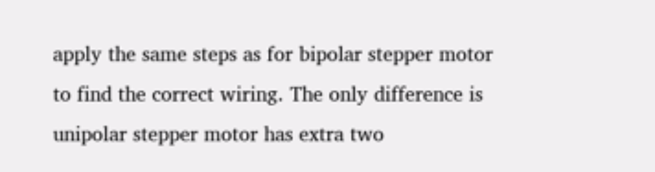apply the same steps as for bipolar stepper motor to find the correct wiring. The only difference is unipolar stepper motor has extra two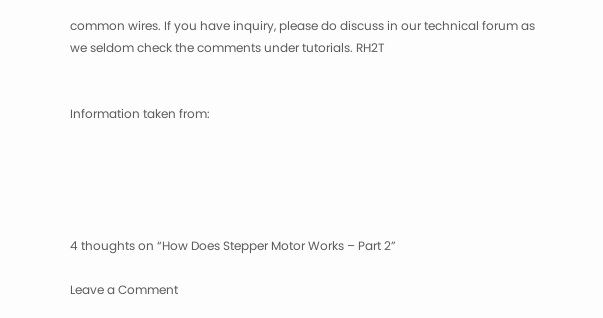common wires. If you have inquiry, please do discuss in our technical forum as we seldom check the comments under tutorials. RH2T


Information taken from:





4 thoughts on “How Does Stepper Motor Works – Part 2”

Leave a Comment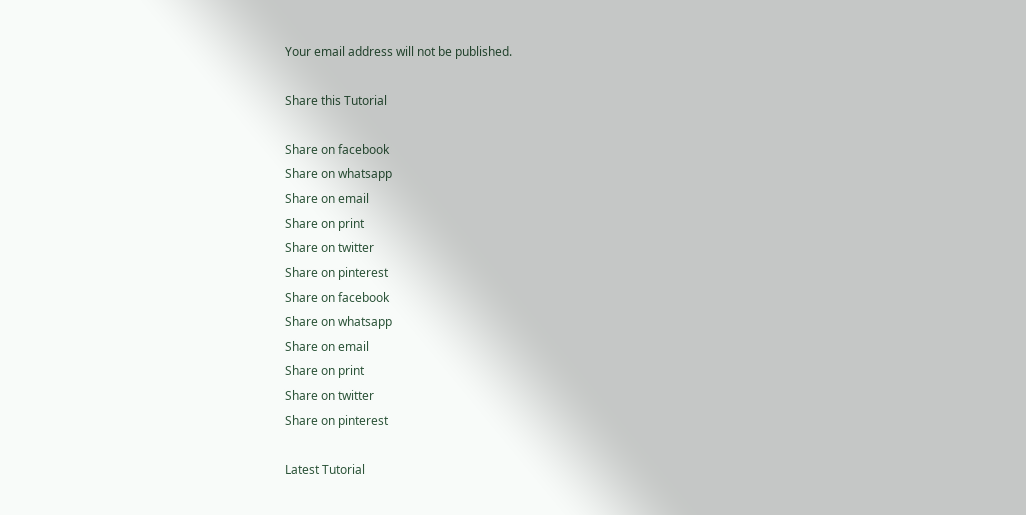Your email address will not be published.

Share this Tutorial

Share on facebook
Share on whatsapp
Share on email
Share on print
Share on twitter
Share on pinterest
Share on facebook
Share on whatsapp
Share on email
Share on print
Share on twitter
Share on pinterest

Latest Tutorial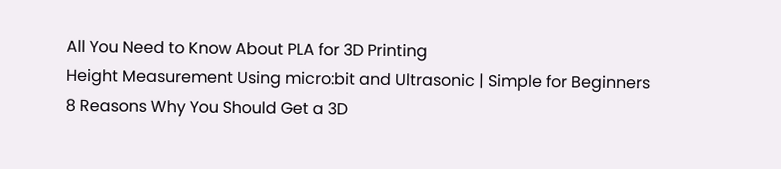All You Need to Know About PLA for 3D Printing
Height Measurement Using micro:bit and Ultrasonic | Simple for Beginners
8 Reasons Why You Should Get a 3D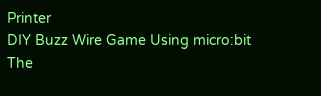Printer
DIY Buzz Wire Game Using micro:bit
The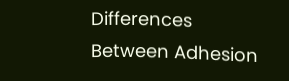Differences Between Adhesion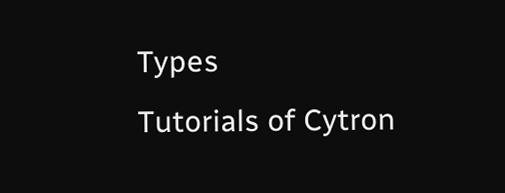Types
Tutorials of Cytron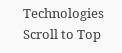Technologies Scroll to Top